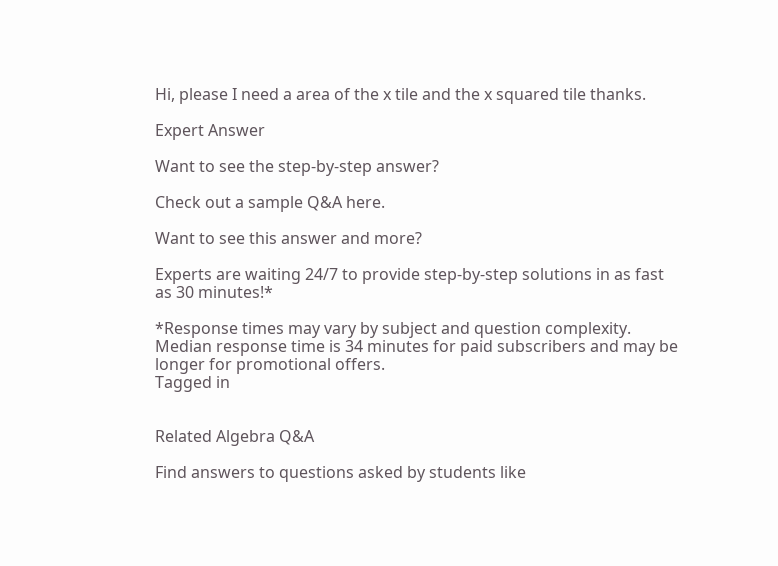Hi, please I need a area of the x tile and the x squared tile thanks.

Expert Answer

Want to see the step-by-step answer?

Check out a sample Q&A here.

Want to see this answer and more?

Experts are waiting 24/7 to provide step-by-step solutions in as fast as 30 minutes!*

*Response times may vary by subject and question complexity. Median response time is 34 minutes for paid subscribers and may be longer for promotional offers.
Tagged in


Related Algebra Q&A

Find answers to questions asked by students like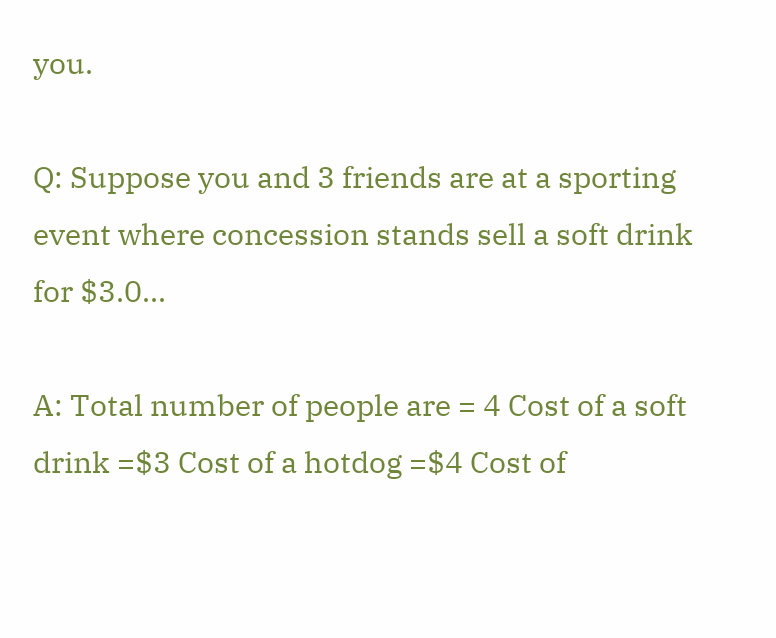you.

Q: Suppose you and 3 friends are at a sporting event where concession stands sell a soft drink for $3.0...

A: Total number of people are = 4 Cost of a soft drink =$3 Cost of a hotdog =$4 Cost of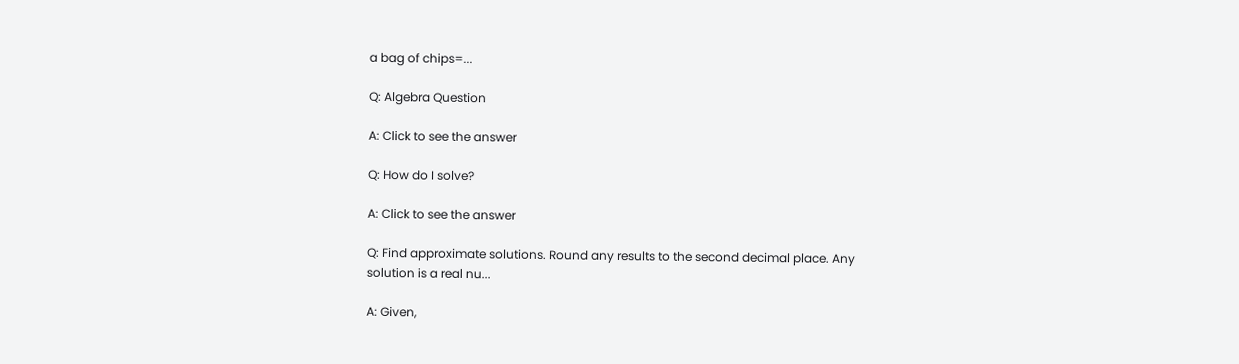a bag of chips=...

Q: Algebra Question

A: Click to see the answer

Q: How do I solve?

A: Click to see the answer

Q: Find approximate solutions. Round any results to the second decimal place. Any solution is a real nu...

A: Given,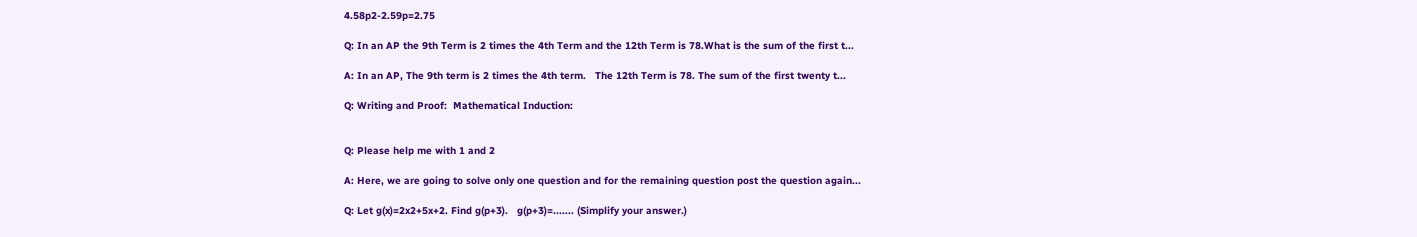4.58p2-2.59p=2.75

Q: In an AP the 9th Term is 2 times the 4th Term and the 12th Term is 78.What is the sum of the first t...

A: In an AP, The 9th term is 2 times the 4th term.   The 12th Term is 78. The sum of the first twenty t...

Q: Writing and Proof:  Mathematical Induction:


Q: Please help me with 1 and 2

A: Here, we are going to solve only one question and for the remaining question post the question again...

Q: Let g(x)=2x2+5x+2. Find g(p+3).   g(p+3)=....... (Simplify your answer.)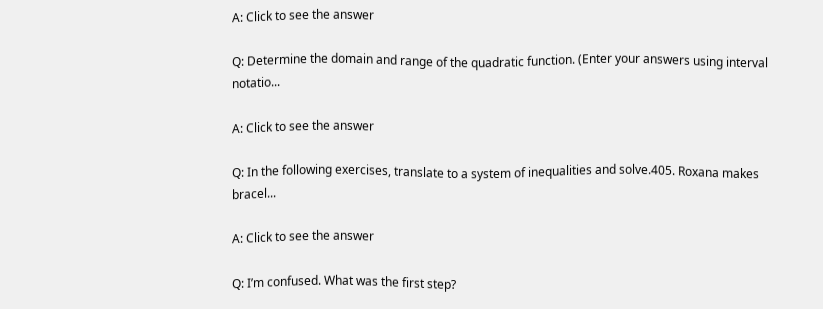A: Click to see the answer

Q: Determine the domain and range of the quadratic function. (Enter your answers using interval notatio...

A: Click to see the answer

Q: In the following exercises, translate to a system of inequalities and solve.405. Roxana makes bracel...

A: Click to see the answer

Q: I’m confused. What was the first step?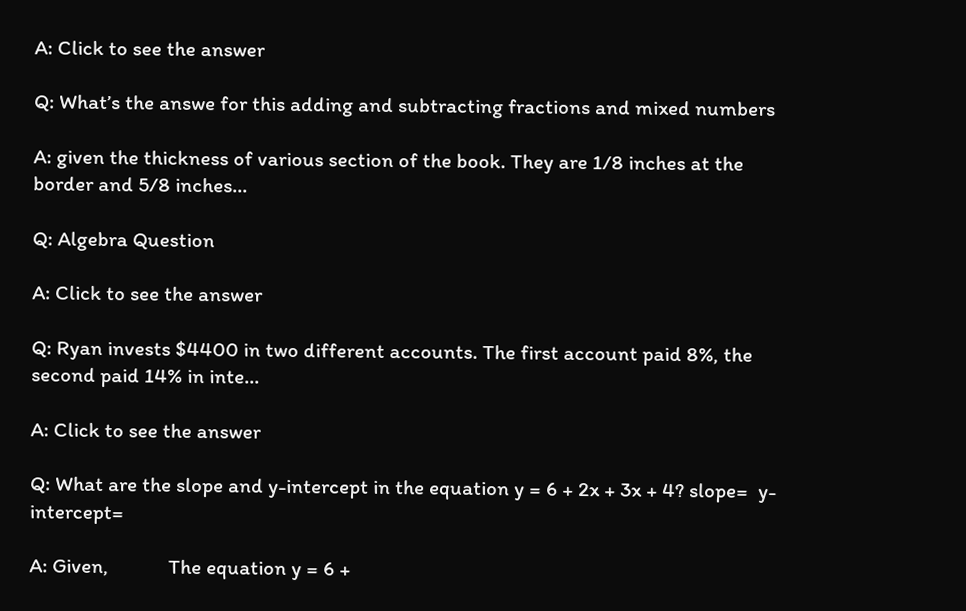A: Click to see the answer

Q: What’s the answe for this adding and subtracting fractions and mixed numbers

A: given the thickness of various section of the book. They are 1/8 inches at the border and 5/8 inches...

Q: Algebra Question

A: Click to see the answer

Q: Ryan invests $4400 in two different accounts. The first account paid 8%, the second paid 14% in inte...

A: Click to see the answer

Q: What are the slope and y-intercept in the equation y = 6 + 2x + 3x + 4? slope=  y-intercept=

A: Given,            The equation y = 6 +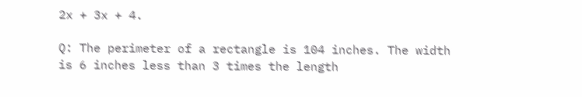2x + 3x + 4.

Q: The perimeter of a rectangle is 104 inches. The width is 6 inches less than 3 times the length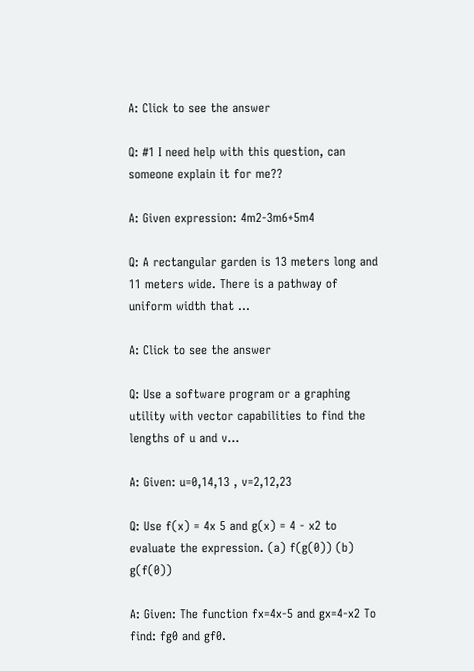A: Click to see the answer

Q: #1 I need help with this question, can someone explain it for me??

A: Given expression: 4m2-3m6+5m4

Q: A rectangular garden is 13 meters long and 11 meters wide. There is a pathway of uniform width that ...

A: Click to see the answer

Q: Use a software program or a graphing utility with vector capabilities to find the lengths of u and v...

A: Given: u=0,14,13 , v=2,12,23

Q: Use f(x) = 4x 5 and g(x) = 4 - x2 to evaluate the expression. (a) f(g(0)) (b) g(f(0))

A: Given: The function fx=4x-5 and gx=4-x2 To find: fg0 and gf0.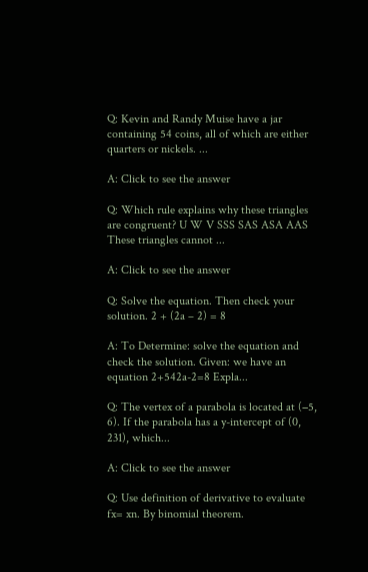Q: Kevin and Randy Muise have a jar containing 54 coins, all of which are either quarters or nickels. ...

A: Click to see the answer

Q: Which rule explains why these triangles are congruent? U W V SSS SAS ASA AAS These triangles cannot ...

A: Click to see the answer

Q: Solve the equation. Then check your solution. 2 + (2a – 2) = 8

A: To Determine: solve the equation and check the solution. Given: we have an equation 2+542a-2=8 Expla...

Q: The vertex of a parabola is located at (−5, 6). If the parabola has a y-intercept of (0, 231), which...

A: Click to see the answer

Q: Use definition of derivative to evaluate fx= xn. By binomial theorem.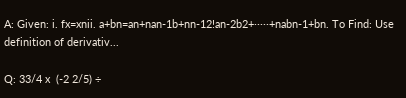A: Given: i. fx=xnii. a+bn=an+nan-1b+nn-12!an-2b2+·····+nabn-1+bn. To Find: Use definition of derivativ...

Q: 33/4 x  (-2 2/5) ÷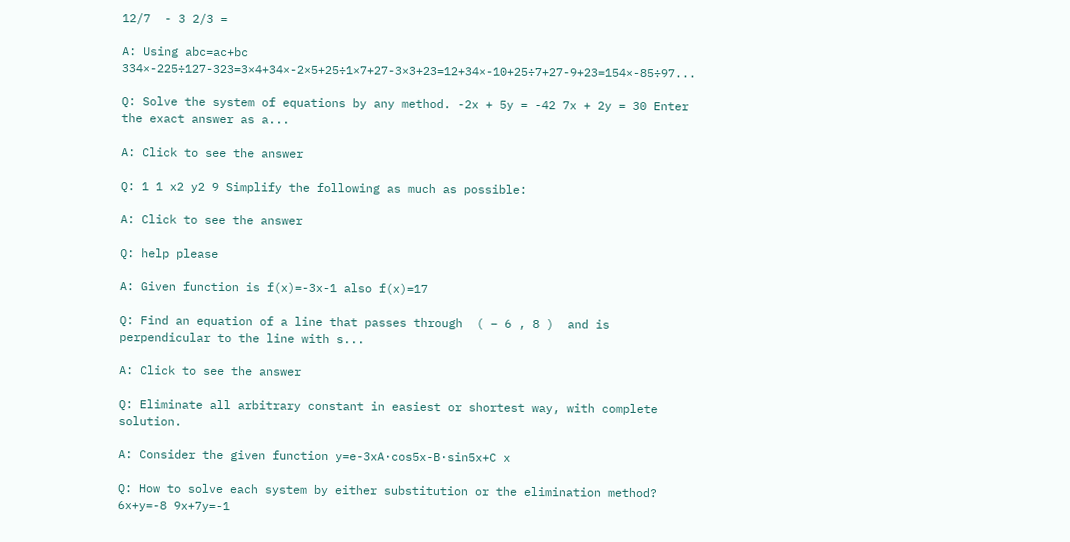12/7  - 3 2/3 =

A: Using abc=ac+bc      334×-225÷127-323=3×4+34×-2×5+25÷1×7+27-3×3+23=12+34×-10+25÷7+27-9+23=154×-85÷97...

Q: Solve the system of equations by any method. -2x + 5y = -42 7x + 2y = 30 Enter the exact answer as a...

A: Click to see the answer

Q: 1 1 x2 y2 9 Simplify the following as much as possible:

A: Click to see the answer

Q: help please

A: Given function is f(x)=-3x-1 also f(x)=17

Q: Find an equation of a line that passes through  ( − 6 , 8 )  and is perpendicular to the line with s...

A: Click to see the answer

Q: Eliminate all arbitrary constant in easiest or shortest way, with complete solution.

A: Consider the given function y=e-3xA·cos5x-B·sin5x+C x

Q: How to solve each system by either substitution or the elimination method? 6x+y=-8 9x+7y=-1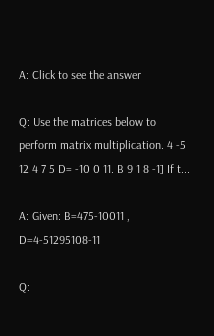A: Click to see the answer

Q: Use the matrices below to perform matrix multiplication. 4 -5 12 4 7 5 D= -10 0 11. B 9 1 8 -1] If t...

A: Given: B=475-10011 , D=4-51295108-11

Q: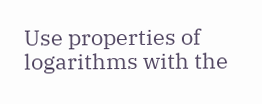Use properties of logarithms with the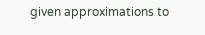given approximations to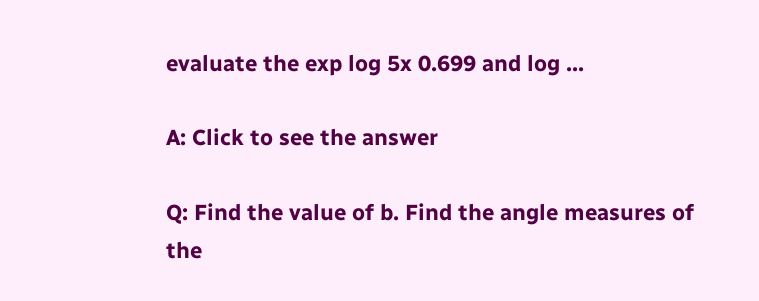evaluate the exp log 5x 0.699 and log ...

A: Click to see the answer

Q: Find the value of b. Find the angle measures of the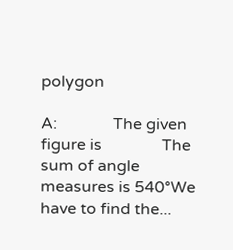polygon

A:              The given figure is               The sum of angle measures is 540°We have to find the...